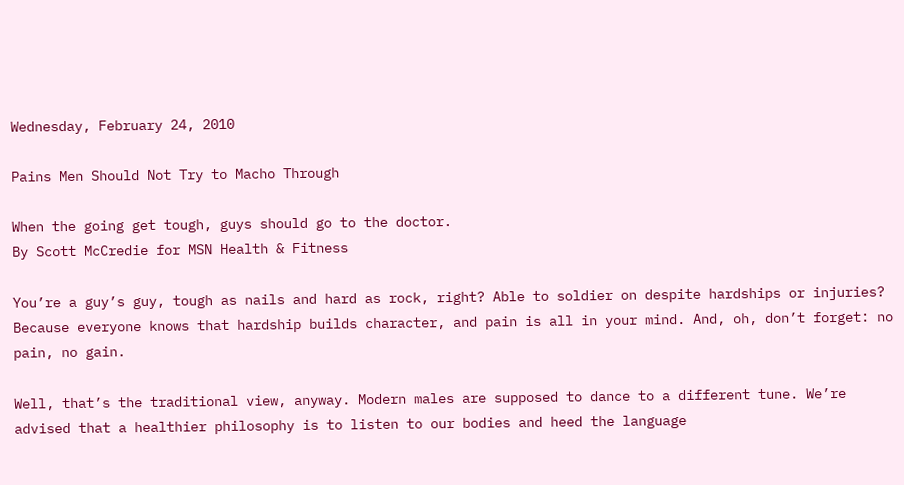Wednesday, February 24, 2010

Pains Men Should Not Try to Macho Through

When the going get tough, guys should go to the doctor.
By Scott McCredie for MSN Health & Fitness

You’re a guy’s guy, tough as nails and hard as rock, right? Able to soldier on despite hardships or injuries? Because everyone knows that hardship builds character, and pain is all in your mind. And, oh, don’t forget: no pain, no gain.

Well, that’s the traditional view, anyway. Modern males are supposed to dance to a different tune. We’re advised that a healthier philosophy is to listen to our bodies and heed the language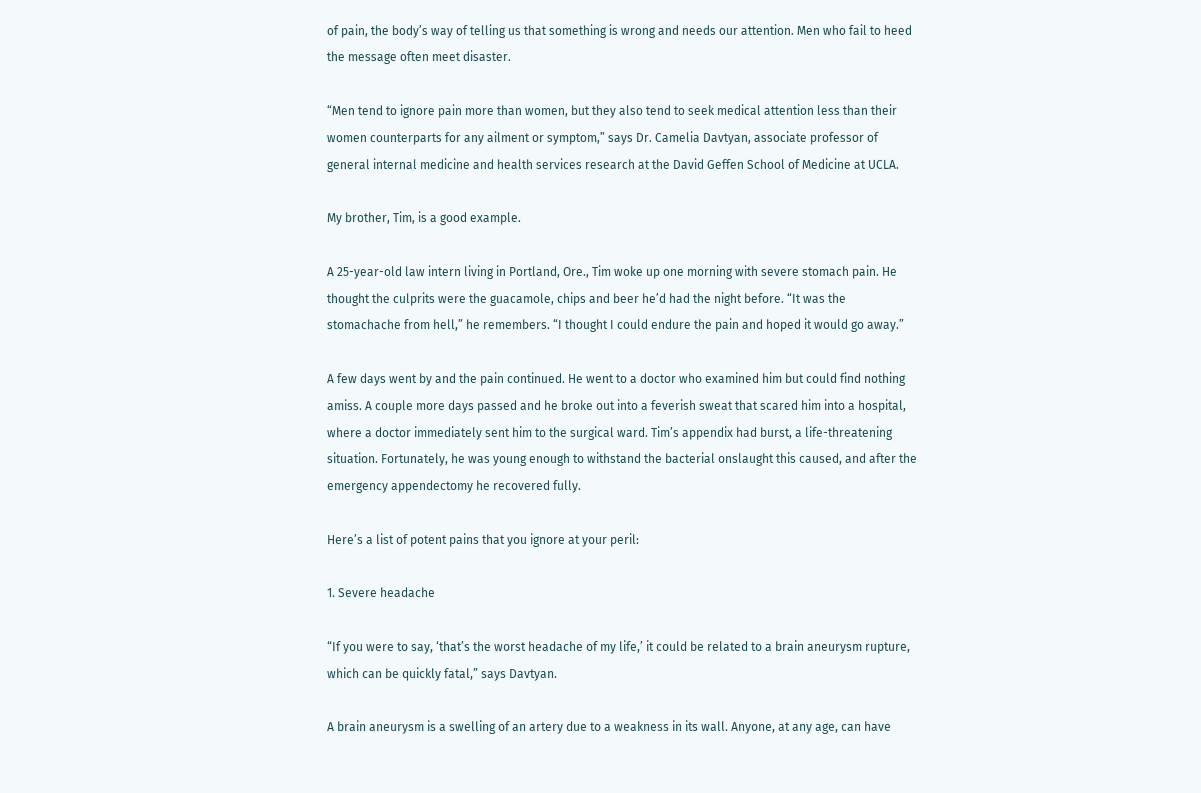of pain, the body’s way of telling us that something is wrong and needs our attention. Men who fail to heed the message often meet disaster.

“Men tend to ignore pain more than women, but they also tend to seek medical attention less than their women counterparts for any ailment or symptom,” says Dr. Camelia Davtyan, associate professor of general internal medicine and health services research at the David Geffen School of Medicine at UCLA.

My brother, Tim, is a good example.

A 25-year-old law intern living in Portland, Ore., Tim woke up one morning with severe stomach pain. He thought the culprits were the guacamole, chips and beer he’d had the night before. “It was the stomachache from hell,” he remembers. “I thought I could endure the pain and hoped it would go away.”

A few days went by and the pain continued. He went to a doctor who examined him but could find nothing amiss. A couple more days passed and he broke out into a feverish sweat that scared him into a hospital, where a doctor immediately sent him to the surgical ward. Tim’s appendix had burst, a life-threatening situation. Fortunately, he was young enough to withstand the bacterial onslaught this caused, and after the emergency appendectomy he recovered fully.

Here’s a list of potent pains that you ignore at your peril:

1. Severe headache

“If you were to say, ‘that’s the worst headache of my life,’ it could be related to a brain aneurysm rupture, which can be quickly fatal,” says Davtyan.

A brain aneurysm is a swelling of an artery due to a weakness in its wall. Anyone, at any age, can have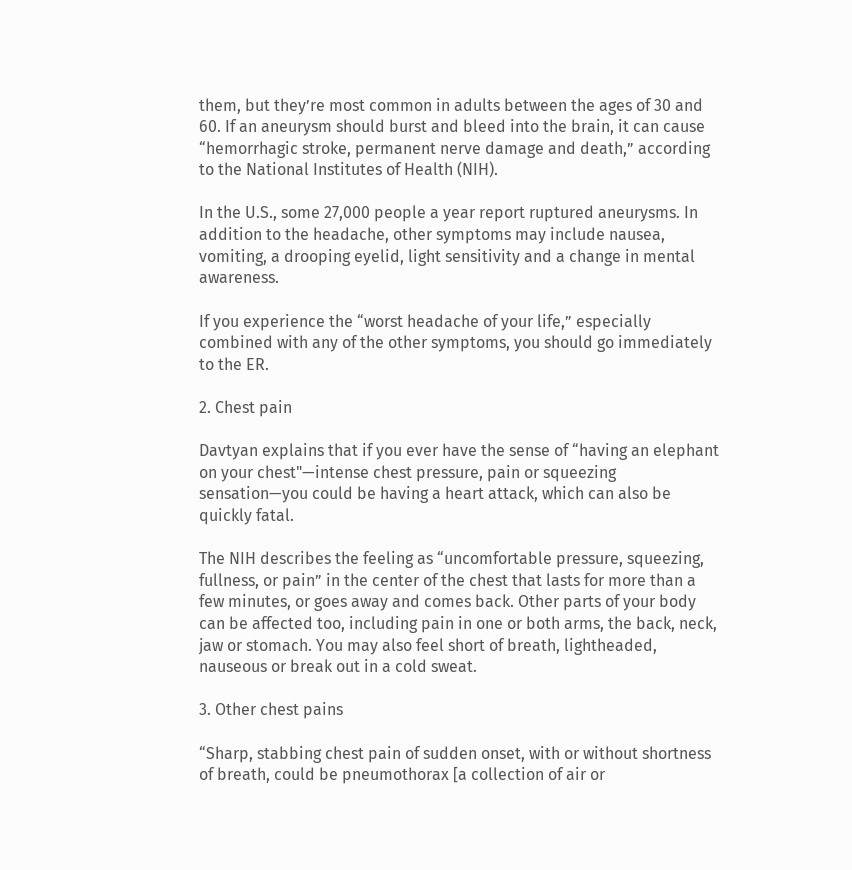them, but they’re most common in adults between the ages of 30 and 60. If an aneurysm should burst and bleed into the brain, it can cause “hemorrhagic stroke, permanent nerve damage and death,” according to the National Institutes of Health (NIH).

In the U.S., some 27,000 people a year report ruptured aneurysms. In addition to the headache, other symptoms may include nausea, vomiting, a drooping eyelid, light sensitivity and a change in mental awareness.

If you experience the “worst headache of your life,” especially combined with any of the other symptoms, you should go immediately to the ER.

2. Chest pain

Davtyan explains that if you ever have the sense of “having an elephant on your chest"—intense chest pressure, pain or squeezing sensation—you could be having a heart attack, which can also be quickly fatal.

The NIH describes the feeling as “uncomfortable pressure, squeezing, fullness, or pain” in the center of the chest that lasts for more than a few minutes, or goes away and comes back. Other parts of your body can be affected too, including pain in one or both arms, the back, neck, jaw or stomach. You may also feel short of breath, lightheaded, nauseous or break out in a cold sweat.

3. Other chest pains

“Sharp, stabbing chest pain of sudden onset, with or without shortness of breath, could be pneumothorax [a collection of air or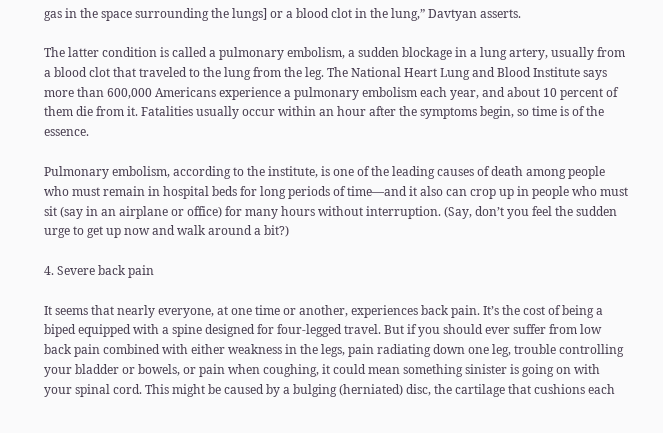gas in the space surrounding the lungs] or a blood clot in the lung,” Davtyan asserts.

The latter condition is called a pulmonary embolism, a sudden blockage in a lung artery, usually from a blood clot that traveled to the lung from the leg. The National Heart Lung and Blood Institute says more than 600,000 Americans experience a pulmonary embolism each year, and about 10 percent of them die from it. Fatalities usually occur within an hour after the symptoms begin, so time is of the essence.

Pulmonary embolism, according to the institute, is one of the leading causes of death among people who must remain in hospital beds for long periods of time—and it also can crop up in people who must sit (say in an airplane or office) for many hours without interruption. (Say, don’t you feel the sudden urge to get up now and walk around a bit?)

4. Severe back pain

It seems that nearly everyone, at one time or another, experiences back pain. It’s the cost of being a biped equipped with a spine designed for four-legged travel. But if you should ever suffer from low back pain combined with either weakness in the legs, pain radiating down one leg, trouble controlling your bladder or bowels, or pain when coughing, it could mean something sinister is going on with your spinal cord. This might be caused by a bulging (herniated) disc, the cartilage that cushions each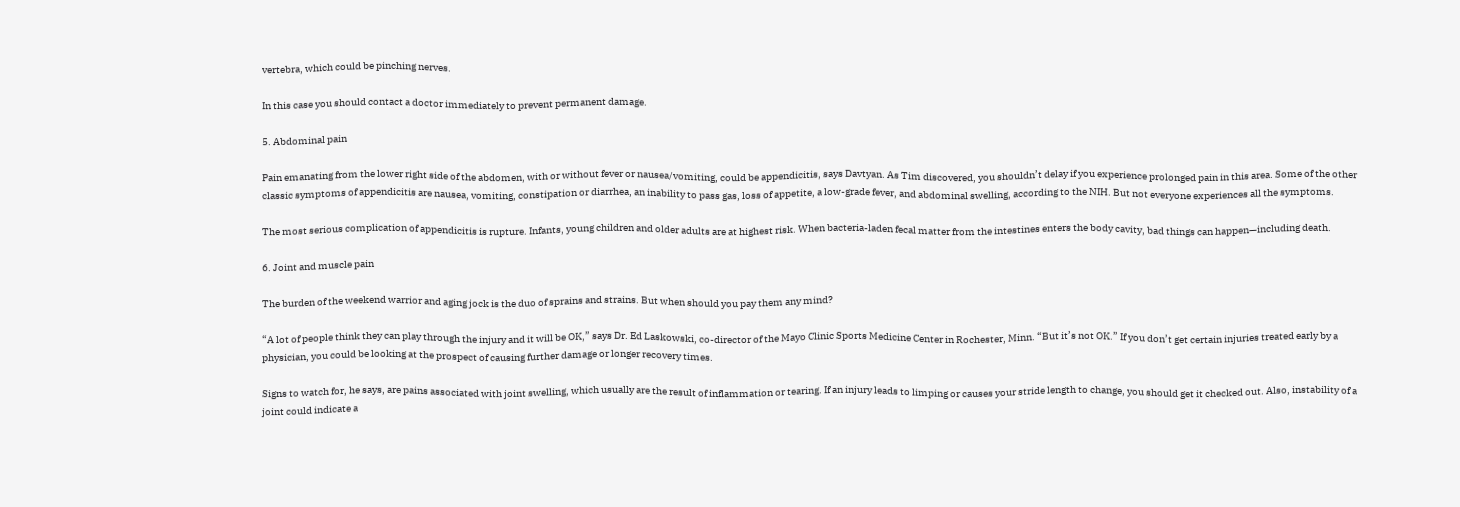vertebra, which could be pinching nerves.

In this case you should contact a doctor immediately to prevent permanent damage.

5. Abdominal pain

Pain emanating from the lower right side of the abdomen, with or without fever or nausea/vomiting, could be appendicitis, says Davtyan. As Tim discovered, you shouldn’t delay if you experience prolonged pain in this area. Some of the other classic symptoms of appendicitis are nausea, vomiting, constipation or diarrhea, an inability to pass gas, loss of appetite, a low-grade fever, and abdominal swelling, according to the NIH. But not everyone experiences all the symptoms.

The most serious complication of appendicitis is rupture. Infants, young children and older adults are at highest risk. When bacteria-laden fecal matter from the intestines enters the body cavity, bad things can happen—including death.

6. Joint and muscle pain

The burden of the weekend warrior and aging jock is the duo of sprains and strains. But when should you pay them any mind?

“A lot of people think they can play through the injury and it will be OK,” says Dr. Ed Laskowski, co-director of the Mayo Clinic Sports Medicine Center in Rochester, Minn. “But it’s not OK.” If you don’t get certain injuries treated early by a physician, you could be looking at the prospect of causing further damage or longer recovery times.

Signs to watch for, he says, are pains associated with joint swelling, which usually are the result of inflammation or tearing. If an injury leads to limping or causes your stride length to change, you should get it checked out. Also, instability of a joint could indicate a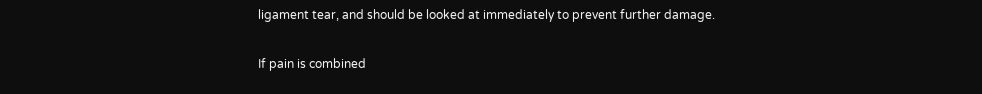ligament tear, and should be looked at immediately to prevent further damage.

If pain is combined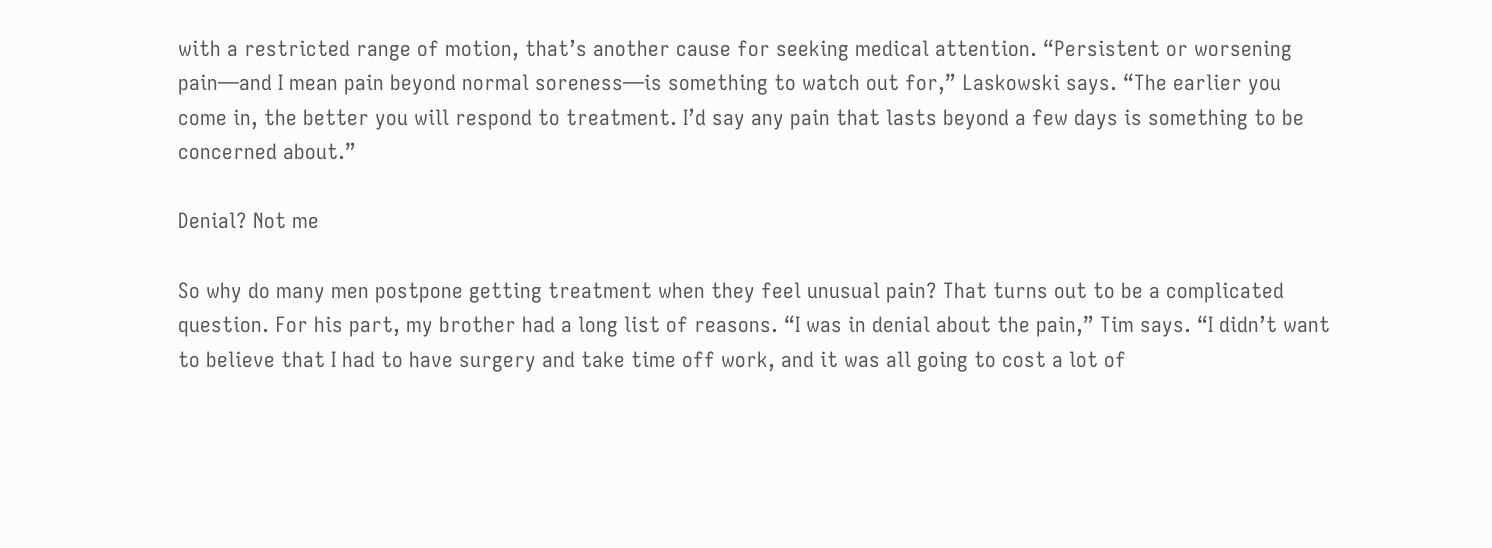with a restricted range of motion, that’s another cause for seeking medical attention. “Persistent or worsening pain—and I mean pain beyond normal soreness—is something to watch out for,” Laskowski says. “The earlier you come in, the better you will respond to treatment. I’d say any pain that lasts beyond a few days is something to be concerned about.”

Denial? Not me

So why do many men postpone getting treatment when they feel unusual pain? That turns out to be a complicated question. For his part, my brother had a long list of reasons. “I was in denial about the pain,” Tim says. “I didn’t want to believe that I had to have surgery and take time off work, and it was all going to cost a lot of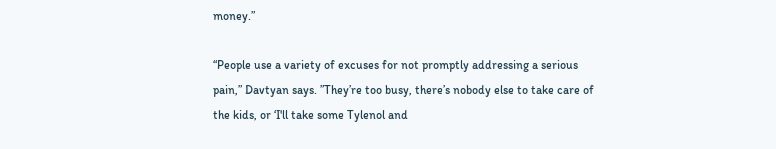money.”

“People use a variety of excuses for not promptly addressing a serious pain,” Davtyan says. ”They’re too busy, there’s nobody else to take care of the kids, or ‘I'll take some Tylenol and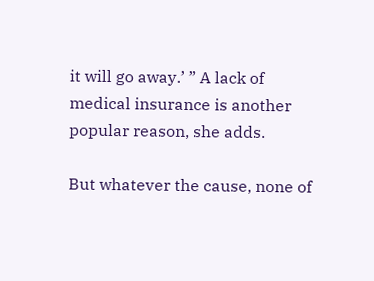it will go away.’ ” A lack of medical insurance is another popular reason, she adds.

But whatever the cause, none of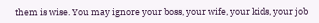them is wise. You may ignore your boss, your wife, your kids, your job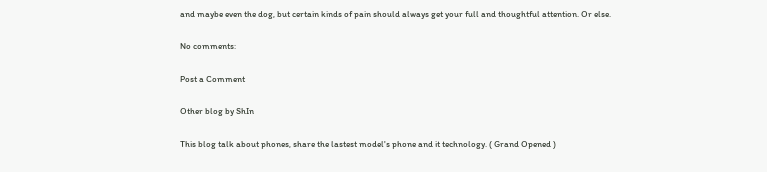and maybe even the dog, but certain kinds of pain should always get your full and thoughtful attention. Or else.

No comments:

Post a Comment

Other blog by ShIn

This blog talk about phones, share the lastest model's phone and it technology. ( Grand Opened )